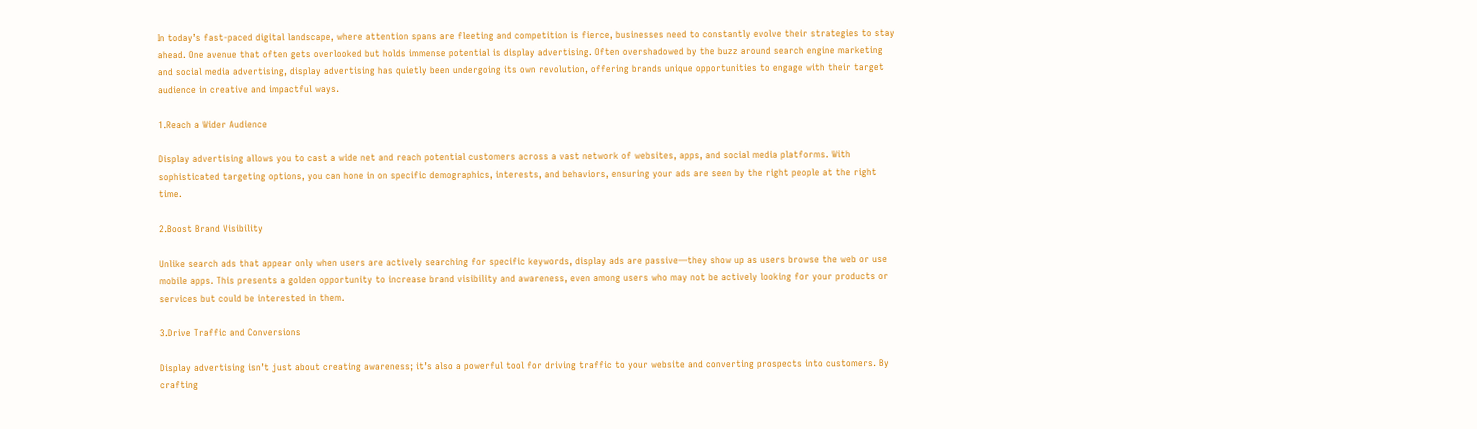In today’s fast-paced digital landscape, where attention spans are fleeting and competition is fierce, businesses need to constantly evolve their strategies to stay ahead. One avenue that often gets overlooked but holds immense potential is display advertising. Often overshadowed by the buzz around search engine marketing and social media advertising, display advertising has quietly been undergoing its own revolution, offering brands unique opportunities to engage with their target audience in creative and impactful ways.

1.Reach a Wider Audience

Display advertising allows you to cast a wide net and reach potential customers across a vast network of websites, apps, and social media platforms. With sophisticated targeting options, you can hone in on specific demographics, interests, and behaviors, ensuring your ads are seen by the right people at the right time.

2.Boost Brand Visibility

Unlike search ads that appear only when users are actively searching for specific keywords, display ads are passive—they show up as users browse the web or use mobile apps. This presents a golden opportunity to increase brand visibility and awareness, even among users who may not be actively looking for your products or services but could be interested in them.

3.Drive Traffic and Conversions

Display advertising isn’t just about creating awareness; it’s also a powerful tool for driving traffic to your website and converting prospects into customers. By crafting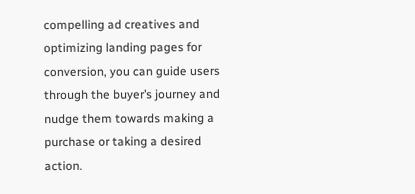compelling ad creatives and optimizing landing pages for conversion, you can guide users through the buyer’s journey and nudge them towards making a purchase or taking a desired action.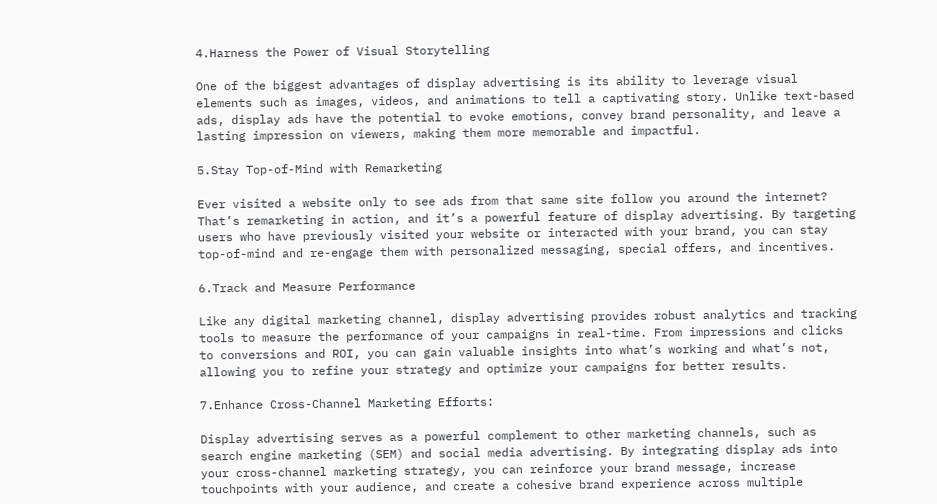4.Harness the Power of Visual Storytelling

One of the biggest advantages of display advertising is its ability to leverage visual elements such as images, videos, and animations to tell a captivating story. Unlike text-based ads, display ads have the potential to evoke emotions, convey brand personality, and leave a lasting impression on viewers, making them more memorable and impactful.

5.Stay Top-of-Mind with Remarketing

Ever visited a website only to see ads from that same site follow you around the internet? That’s remarketing in action, and it’s a powerful feature of display advertising. By targeting users who have previously visited your website or interacted with your brand, you can stay top-of-mind and re-engage them with personalized messaging, special offers, and incentives.

6.Track and Measure Performance

Like any digital marketing channel, display advertising provides robust analytics and tracking tools to measure the performance of your campaigns in real-time. From impressions and clicks to conversions and ROI, you can gain valuable insights into what’s working and what’s not, allowing you to refine your strategy and optimize your campaigns for better results.

7.Enhance Cross-Channel Marketing Efforts:

Display advertising serves as a powerful complement to other marketing channels, such as search engine marketing (SEM) and social media advertising. By integrating display ads into your cross-channel marketing strategy, you can reinforce your brand message, increase touchpoints with your audience, and create a cohesive brand experience across multiple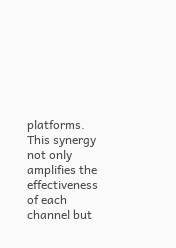platforms. This synergy not only amplifies the effectiveness of each channel but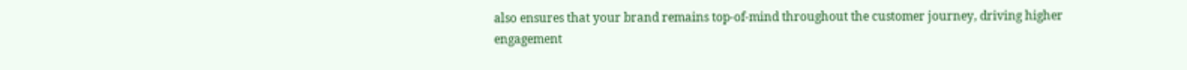also ensures that your brand remains top-of-mind throughout the customer journey, driving higher engagement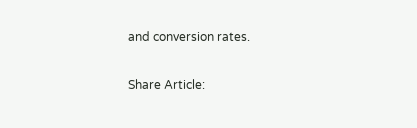and conversion rates.

Share Article: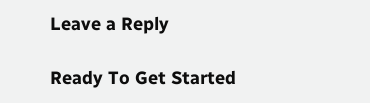Leave a Reply

Ready To Get Started